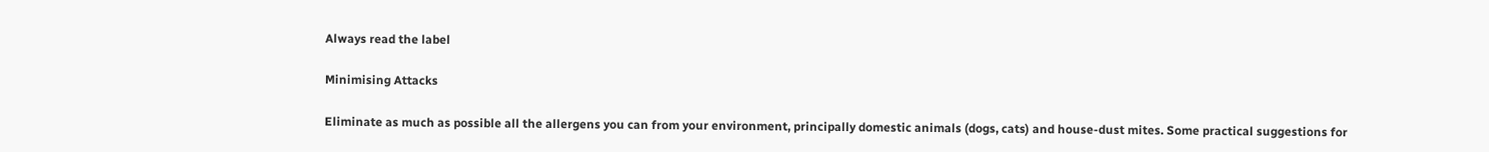Always read the label

Minimising Attacks

Eliminate as much as possible all the allergens you can from your environment, principally domestic animals (dogs, cats) and house-dust mites. Some practical suggestions for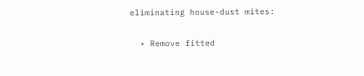eliminating house-dust mites:

  • Remove fitted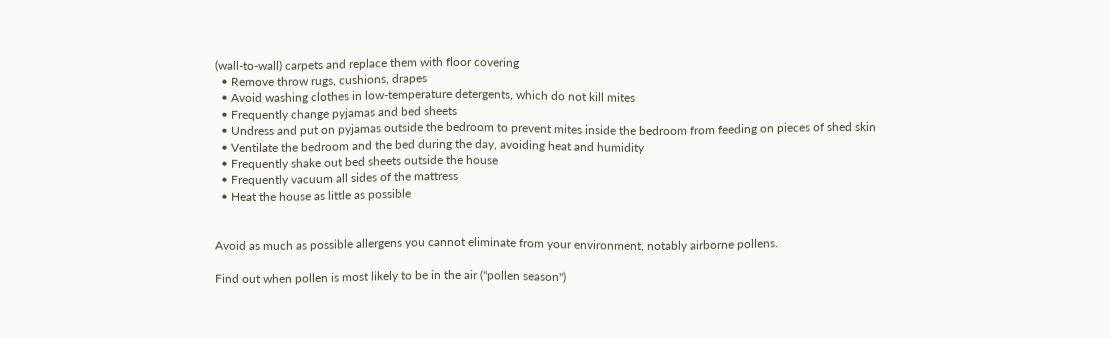(wall-to-wall) carpets and replace them with floor covering
  • Remove throw rugs, cushions, drapes
  • Avoid washing clothes in low-temperature detergents, which do not kill mites
  • Frequently change pyjamas and bed sheets
  • Undress and put on pyjamas outside the bedroom to prevent mites inside the bedroom from feeding on pieces of shed skin
  • Ventilate the bedroom and the bed during the day, avoiding heat and humidity
  • Frequently shake out bed sheets outside the house
  • Frequently vacuum all sides of the mattress
  • Heat the house as little as possible


Avoid as much as possible allergens you cannot eliminate from your environment, notably airborne pollens.

Find out when pollen is most likely to be in the air ("pollen season")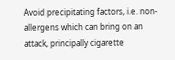Avoid precipitating factors, i.e. non-allergens which can bring on an attack, principally cigarette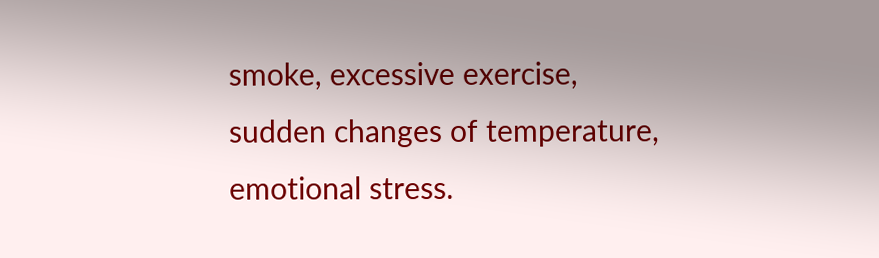smoke, excessive exercise, sudden changes of temperature, emotional stress.